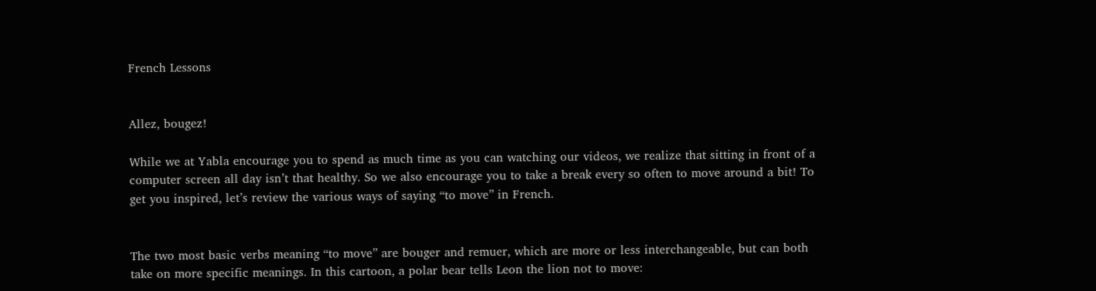French Lessons


Allez, bougez!

While we at Yabla encourage you to spend as much time as you can watching our videos, we realize that sitting in front of a computer screen all day isn’t that healthy. So we also encourage you to take a break every so often to move around a bit! To get you inspired, let’s review the various ways of saying “to move” in French.


The two most basic verbs meaning “to move” are bouger and remuer, which are more or less interchangeable, but can both take on more specific meanings. In this cartoon, a polar bear tells Leon the lion not to move: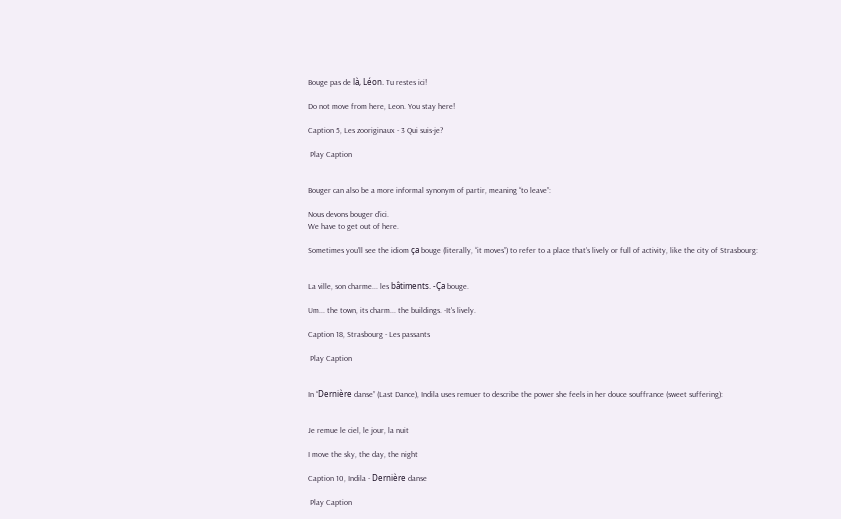Bouge pas de là, Léon. Tu restes ici!

Do not move from here, Leon. You stay here!

Caption 5, Les zooriginaux - 3 Qui suis-je?

 Play Caption


Bouger can also be a more informal synonym of partir, meaning “to leave”:

Nous devons bouger d’ici.
We have to get out of here.

Sometimes you’ll see the idiom ça bouge (literally, “it moves”) to refer to a place that’s lively or full of activity, like the city of Strasbourg:


La ville, son charme... les bâtiments. -Ça bouge.

Um... the town, its charm... the buildings. -It's lively.

Caption 18, Strasbourg - Les passants

 Play Caption


In “Dernière danse” (Last Dance), Indila uses remuer to describe the power she feels in her douce souffrance (sweet suffering):


Je remue le ciel, le jour, la nuit

I move the sky, the day, the night

Caption 10, Indila - Dernière danse

 Play Caption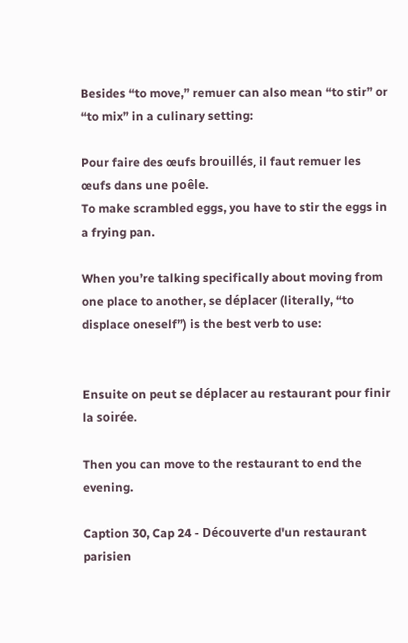Besides “to move,” remuer can also mean “to stir” or “to mix” in a culinary setting:

Pour faire des œufs brouillés, il faut remuer les œufs dans une poêle.
To make scrambled eggs, you have to stir the eggs in a frying pan.

When you’re talking specifically about moving from one place to another, se déplacer (literally, “to displace oneself”) is the best verb to use:


Ensuite on peut se déplacer au restaurant pour finir la soirée.

Then you can move to the restaurant to end the evening.

Caption 30, Cap 24 - Découverte d'un restaurant parisien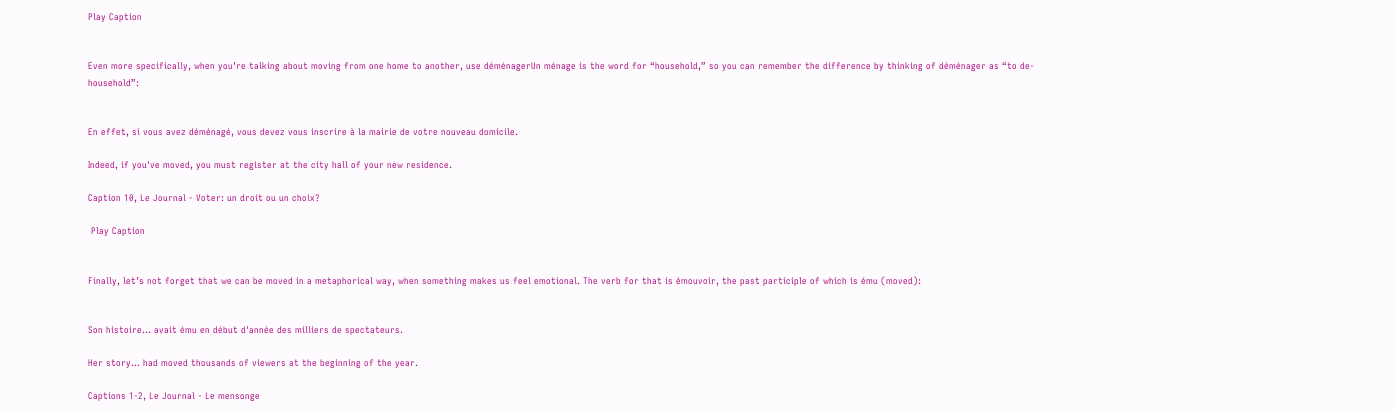Play Caption


Even more specifically, when you’re talking about moving from one home to another, use déménagerUn ménage is the word for “household,” so you can remember the difference by thinking of déménager as “to de-household”:


En effet, si vous avez déménagé, vous devez vous inscrire à la mairie de votre nouveau domicile.

Indeed, if you've moved, you must register at the city hall of your new residence.

Caption 10, Le Journal - Voter: un droit ou un choix?

 Play Caption


Finally, let’s not forget that we can be moved in a metaphorical way, when something makes us feel emotional. The verb for that is émouvoir, the past participle of which is ému (moved):


Son histoire... avait ému en début d'année des milliers de spectateurs.

Her story... had moved thousands of viewers at the beginning of the year.

Captions 1-2, Le Journal - Le mensonge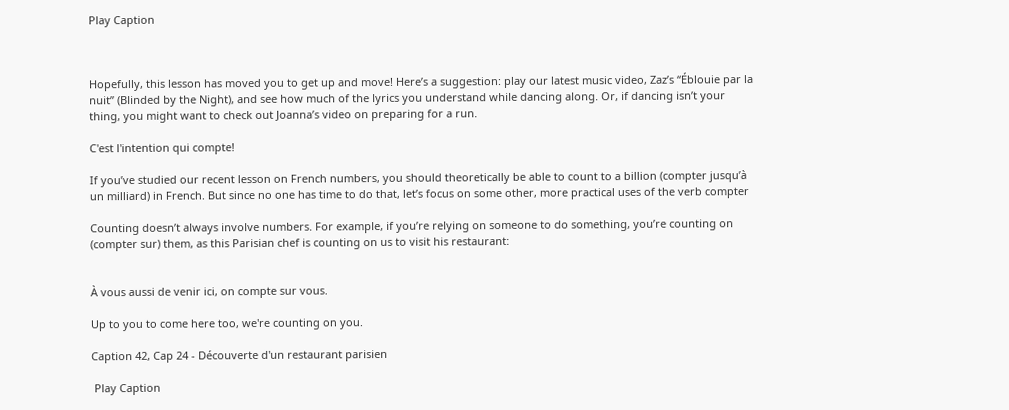Play Caption



Hopefully, this lesson has moved you to get up and move! Here’s a suggestion: play our latest music video, Zaz’s “Éblouie par la nuit” (Blinded by the Night), and see how much of the lyrics you understand while dancing along. Or, if dancing isn’t your thing, you might want to check out Joanna’s video on preparing for a run.

C'est l'intention qui compte!

If you’ve studied our recent lesson on French numbers, you should theoretically be able to count to a billion (compter jusqu’à un milliard) in French. But since no one has time to do that, let’s focus on some other, more practical uses of the verb compter

Counting doesn’t always involve numbers. For example, if you’re relying on someone to do something, you’re counting on (compter sur) them, as this Parisian chef is counting on us to visit his restaurant:


À vous aussi de venir ici, on compte sur vous.

Up to you to come here too, we're counting on you.

Caption 42, Cap 24 - Découverte d'un restaurant parisien

 Play Caption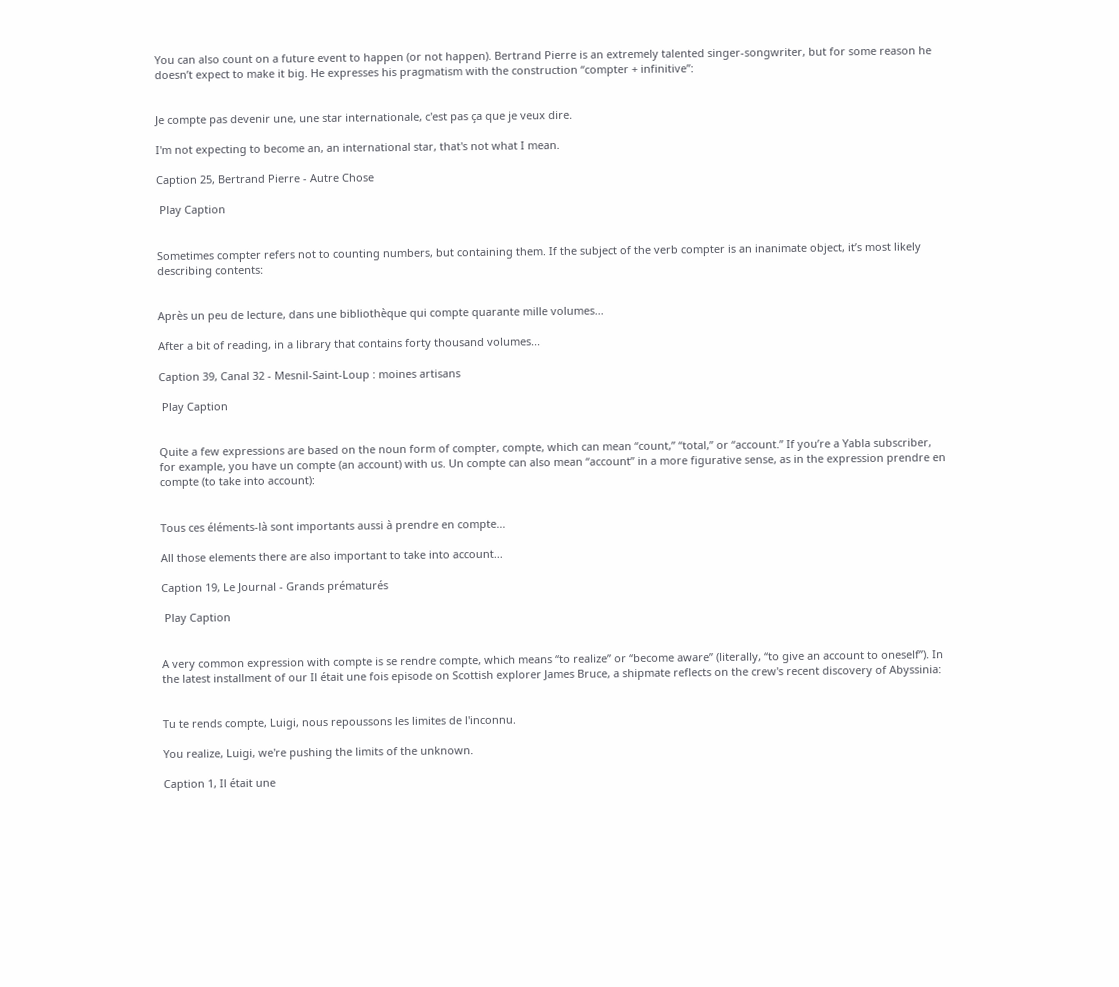You can also count on a future event to happen (or not happen). Bertrand Pierre is an extremely talented singer-songwriter, but for some reason he doesn’t expect to make it big. He expresses his pragmatism with the construction “compter + infinitive”:


Je compte pas devenir une, une star internationale, c'est pas ça que je veux dire.

I'm not expecting to become an, an international star, that's not what I mean.

Caption 25, Bertrand Pierre - Autre Chose

 Play Caption


Sometimes compter refers not to counting numbers, but containing them. If the subject of the verb compter is an inanimate object, it’s most likely describing contents:


Après un peu de lecture, dans une bibliothèque qui compte quarante mille volumes...

After a bit of reading, in a library that contains forty thousand volumes...

Caption 39, Canal 32 - Mesnil-Saint-Loup : moines artisans

 Play Caption


Quite a few expressions are based on the noun form of compter, compte, which can mean “count,” “total,” or “account.” If you’re a Yabla subscriber, for example, you have un compte (an account) with us. Un compte can also mean “account” in a more figurative sense, as in the expression prendre en compte (to take into account):


Tous ces éléments-là sont importants aussi à prendre en compte...

All those elements there are also important to take into account...

Caption 19, Le Journal - Grands prématurés

 Play Caption


A very common expression with compte is se rendre compte, which means “to realize” or “become aware” (literally, “to give an account to oneself”). In the latest installment of our Il était une fois episode on Scottish explorer James Bruce, a shipmate reflects on the crew's recent discovery of Abyssinia:


Tu te rends compte, Luigi, nous repoussons les limites de l'inconnu.

You realize, Luigi, we're pushing the limits of the unknown.

Caption 1, Il était une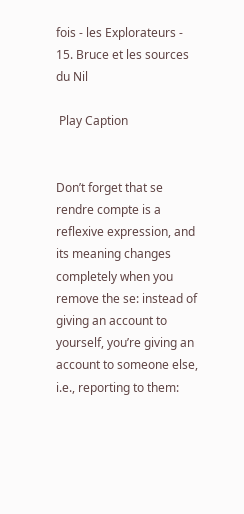fois - les Explorateurs - 15. Bruce et les sources du Nil

 Play Caption


Don’t forget that se rendre compte is a reflexive expression, and its meaning changes completely when you remove the se: instead of giving an account to yourself, you’re giving an account to someone else, i.e., reporting to them: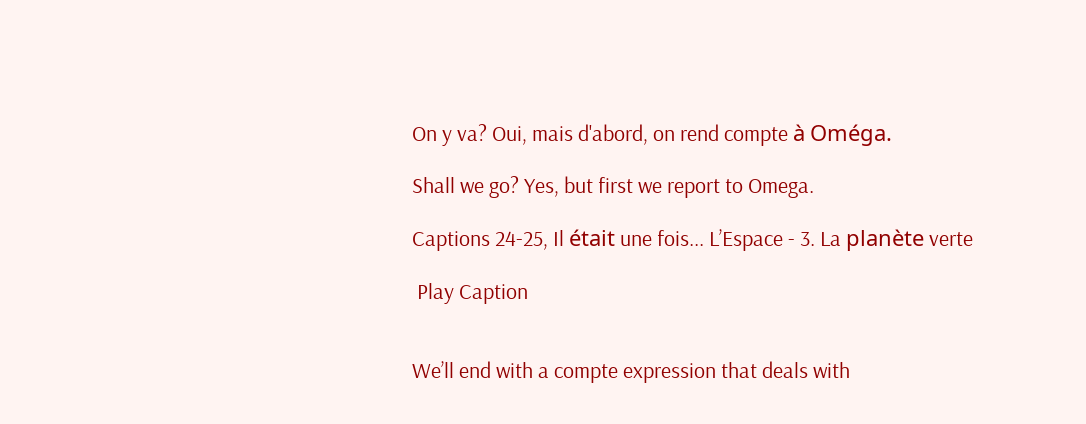On y va? Oui, mais d'abord, on rend compte à Oméga.

Shall we go? Yes, but first we report to Omega.

Captions 24-25, Il était une fois... L’Espace - 3. La planète verte

 Play Caption


We’ll end with a compte expression that deals with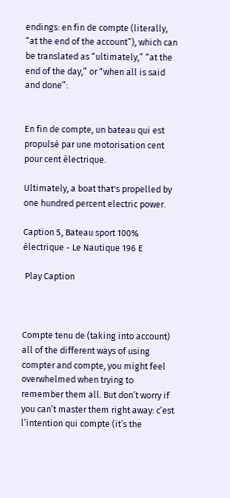endings: en fin de compte (literally, “at the end of the account”), which can be translated as “ultimately,” “at the end of the day,” or “when all is said and done”:


En fin de compte, un bateau qui est propulsé par une motorisation cent pour cent électrique.

Ultimately, a boat that's propelled by one hundred percent electric power.

Caption 5, Bateau sport 100% électrique - Le Nautique 196 E

 Play Caption



Compte tenu de (taking into account) all of the different ways of using compter and compte, you might feel overwhelmed when trying to remember them all. But don’t worry if you can’t master them right away: c’est l’intention qui compte (it’s the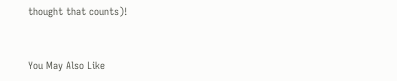thought that counts)!


You May Also Like